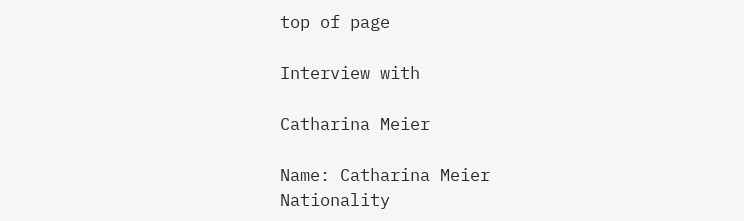top of page

Interview with

Catharina Meier

Name: Catharina Meier
Nationality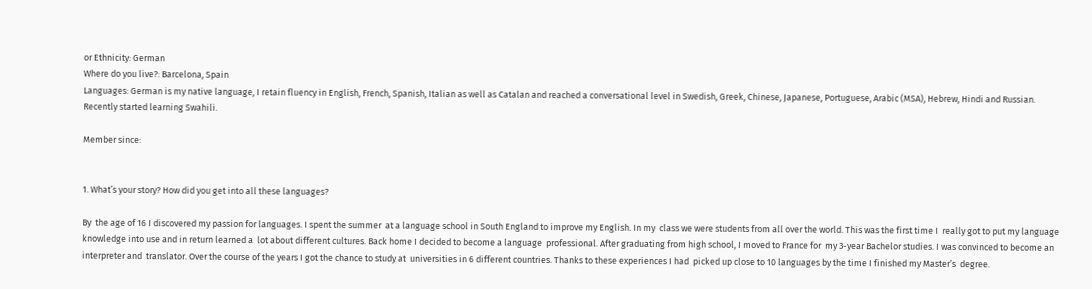or Ethnicity: German
Where do you live?: Barcelona, Spain
Languages: German is my native language, I retain fluency in English, French, Spanish, Italian as well as Catalan and reached a conversational level in Swedish, Greek, Chinese, Japanese, Portuguese, Arabic (MSA), Hebrew, Hindi and Russian. Recently started learning Swahili.

Member since:


1. What’s your story? How did you get into all these languages?

By  the age of 16 I discovered my passion for languages. I spent the summer  at a language school in South England to improve my English. In my  class we were students from all over the world. This was the first time I  really got to put my language knowledge into use and in return learned a  lot about different cultures. Back home I decided to become a language  professional. After graduating from high school, I moved to France for  my 3-year Bachelor studies. I was convinced to become an interpreter and  translator. Over the course of the years I got the chance to study at  universities in 6 different countries. Thanks to these experiences I had  picked up close to 10 languages by the time I finished my Master’s  degree.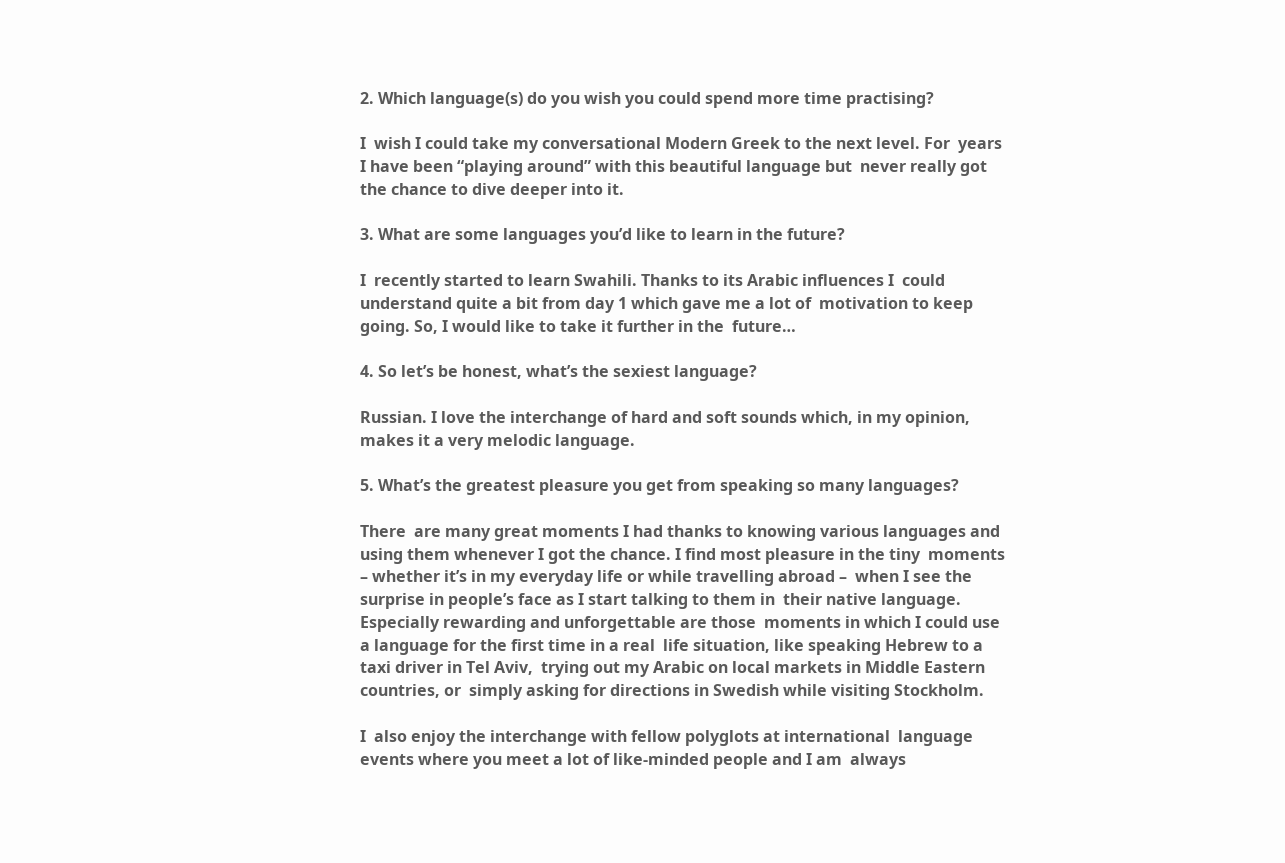2. Which language(s) do you wish you could spend more time practising?

I  wish I could take my conversational Modern Greek to the next level. For  years I have been “playing around” with this beautiful language but  never really got the chance to dive deeper into it.

3. What are some languages you’d like to learn in the future?

I  recently started to learn Swahili. Thanks to its Arabic influences I  could understand quite a bit from day 1 which gave me a lot of  motivation to keep going. So, I would like to take it further in the  future…

4. So let’s be honest, what’s the sexiest language?

Russian. I love the interchange of hard and soft sounds which, in my opinion, makes it a very melodic language.

5. What’s the greatest pleasure you get from speaking so many languages?

There  are many great moments I had thanks to knowing various languages and  using them whenever I got the chance. I find most pleasure in the tiny  moments – whether it’s in my everyday life or while travelling abroad –  when I see the surprise in people’s face as I start talking to them in  their native language. Especially rewarding and unforgettable are those  moments in which I could use a language for the first time in a real  life situation, like speaking Hebrew to a taxi driver in Tel Aviv,  trying out my Arabic on local markets in Middle Eastern countries, or  simply asking for directions in Swedish while visiting Stockholm.

I  also enjoy the interchange with fellow polyglots at international  language events where you meet a lot of like-minded people and I am  always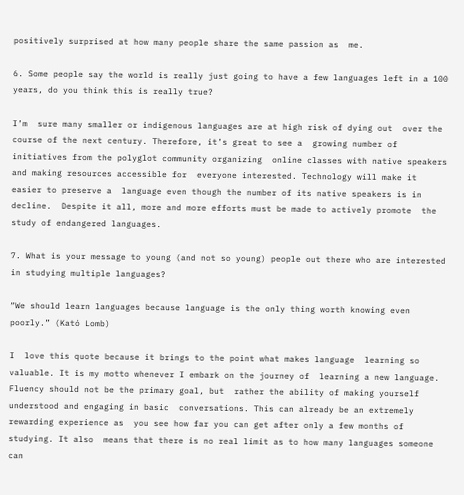positively surprised at how many people share the same passion as  me.

6. Some people say the world is really just going to have a few languages left in a 100 years, do you think this is really true?

I’m  sure many smaller or indigenous languages are at high risk of dying out  over the course of the next century. Therefore, it’s great to see a  growing number of initiatives from the polyglot community organizing  online classes with native speakers and making resources accessible for  everyone interested. Technology will make it easier to preserve a  language even though the number of its native speakers is in decline.  Despite it all, more and more efforts must be made to actively promote  the study of endangered languages.

7. What is your message to young (and not so young) people out there who are interested in studying multiple languages?

“We should learn languages because language is the only thing worth knowing even poorly.” (Kató Lomb)

I  love this quote because it brings to the point what makes language  learning so valuable. It is my motto whenever I embark on the journey of  learning a new language. Fluency should not be the primary goal, but  rather the ability of making yourself understood and engaging in basic  conversations. This can already be an extremely rewarding experience as  you see how far you can get after only a few months of studying. It also  means that there is no real limit as to how many languages someone can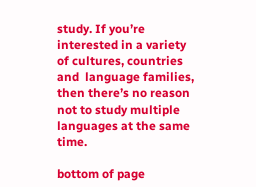study. If you’re interested in a variety of cultures, countries and  language families, then there’s no reason not to study multiple  languages at the same time.

bottom of page